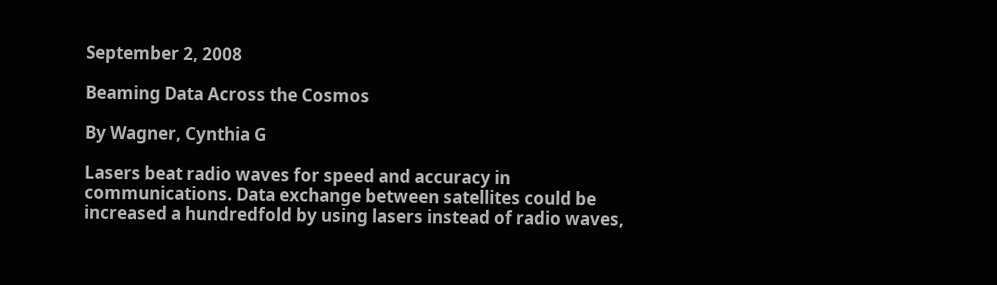September 2, 2008

Beaming Data Across the Cosmos

By Wagner, Cynthia G

Lasers beat radio waves for speed and accuracy in communications. Data exchange between satellites could be increased a hundredfold by using lasers instead of radio waves,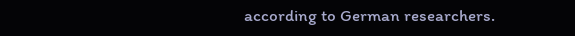according to German researchers.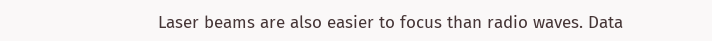Laser beams are also easier to focus than radio waves. Data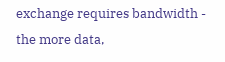exchange requires bandwidth - the more data,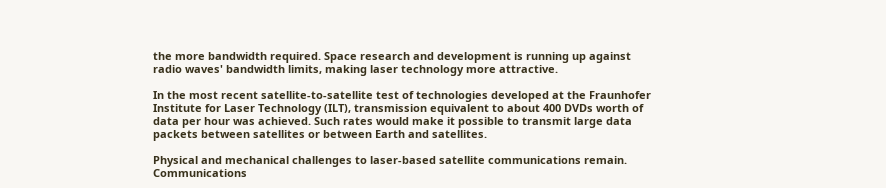the more bandwidth required. Space research and development is running up against radio waves' bandwidth limits, making laser technology more attractive.

In the most recent satellite-to-satellite test of technologies developed at the Fraunhofer Institute for Laser Technology (ILT), transmission equivalent to about 400 DVDs worth of data per hour was achieved. Such rates would make it possible to transmit large data packets between satellites or between Earth and satellites.

Physical and mechanical challenges to laser-based satellite communications remain. Communications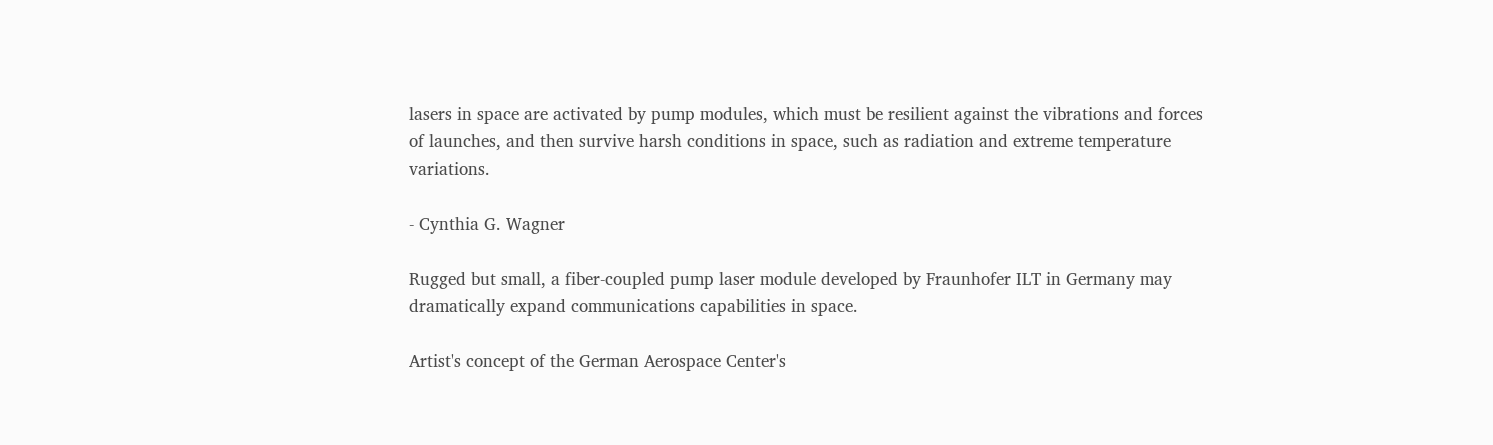lasers in space are activated by pump modules, which must be resilient against the vibrations and forces of launches, and then survive harsh conditions in space, such as radiation and extreme temperature variations.

- Cynthia G. Wagner

Rugged but small, a fiber-coupled pump laser module developed by Fraunhofer ILT in Germany may dramatically expand communications capabilities in space.

Artist's concept of the German Aerospace Center's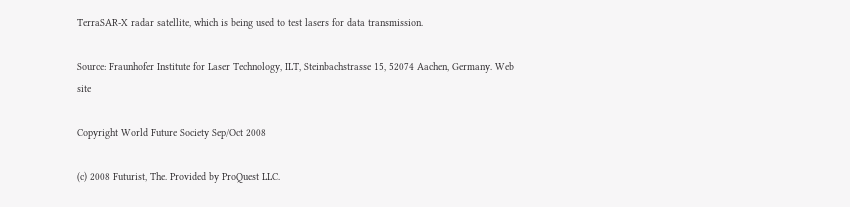TerraSAR-X radar satellite, which is being used to test lasers for data transmission.

Source: Fraunhofer Institute for Laser Technology, ILT, Steinbachstrasse 15, 52074 Aachen, Germany. Web site

Copyright World Future Society Sep/Oct 2008

(c) 2008 Futurist, The. Provided by ProQuest LLC.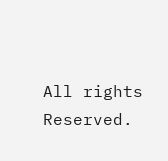All rights Reserved.